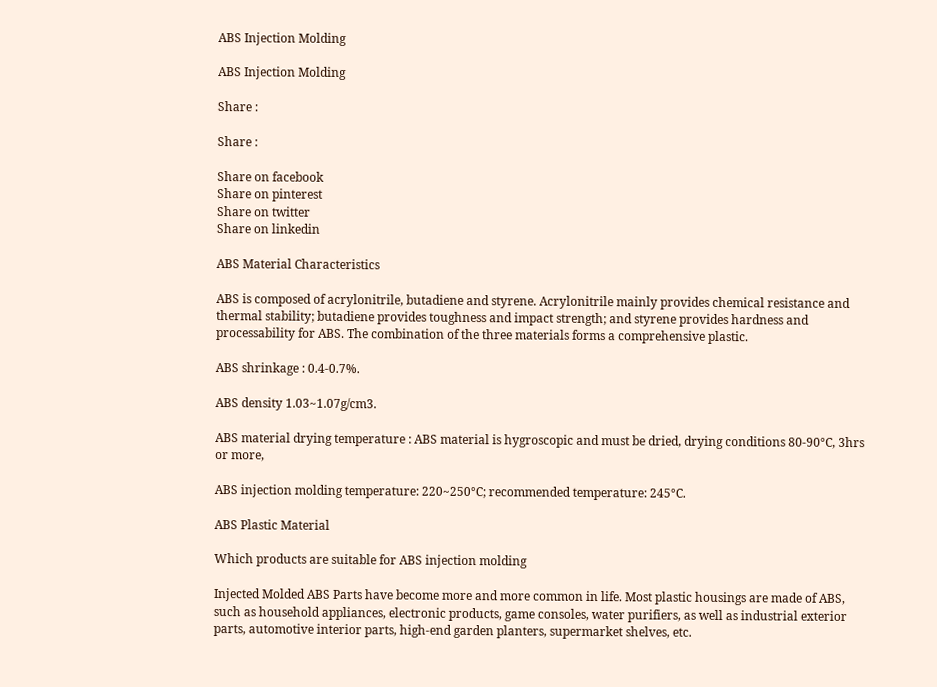ABS Injection Molding

ABS Injection Molding

Share :

Share :

Share on facebook
Share on pinterest
Share on twitter
Share on linkedin

ABS Material Characteristics

ABS is composed of acrylonitrile, butadiene and styrene. Acrylonitrile mainly provides chemical resistance and thermal stability; butadiene provides toughness and impact strength; and styrene provides hardness and processability for ABS. The combination of the three materials forms a comprehensive plastic.

ABS shrinkage : 0.4-0.7%.

ABS density 1.03~1.07g/cm3.

ABS material drying temperature : ABS material is hygroscopic and must be dried, drying conditions 80-90°C, 3hrs or more,

ABS injection molding temperature: 220~250°C; recommended temperature: 245°C.

ABS Plastic Material

Which products are suitable for ABS injection molding

Injected Molded ABS Parts have become more and more common in life. Most plastic housings are made of ABS, such as household appliances, electronic products, game consoles, water purifiers, as well as industrial exterior parts, automotive interior parts, high-end garden planters, supermarket shelves, etc.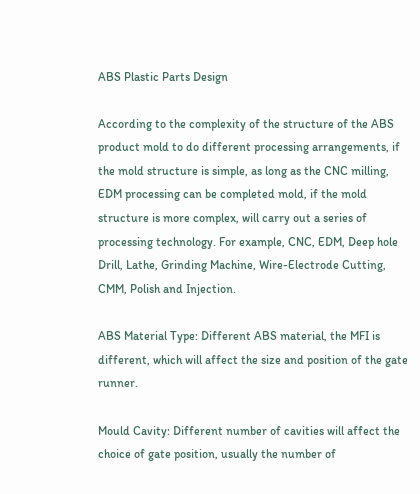ABS Plastic Parts Design

According to the complexity of the structure of the ABS product mold to do different processing arrangements, if the mold structure is simple, as long as the CNC milling, EDM processing can be completed mold, if the mold structure is more complex, will carry out a series of processing technology. For example, CNC, EDM, Deep hole Drill, Lathe, Grinding Machine, Wire-Electrode Cutting, CMM, Polish and Injection.

ABS Material Type: Different ABS material, the MFI is different, which will affect the size and position of the gate runner.

Mould Cavity: Different number of cavities will affect the choice of gate position, usually the number of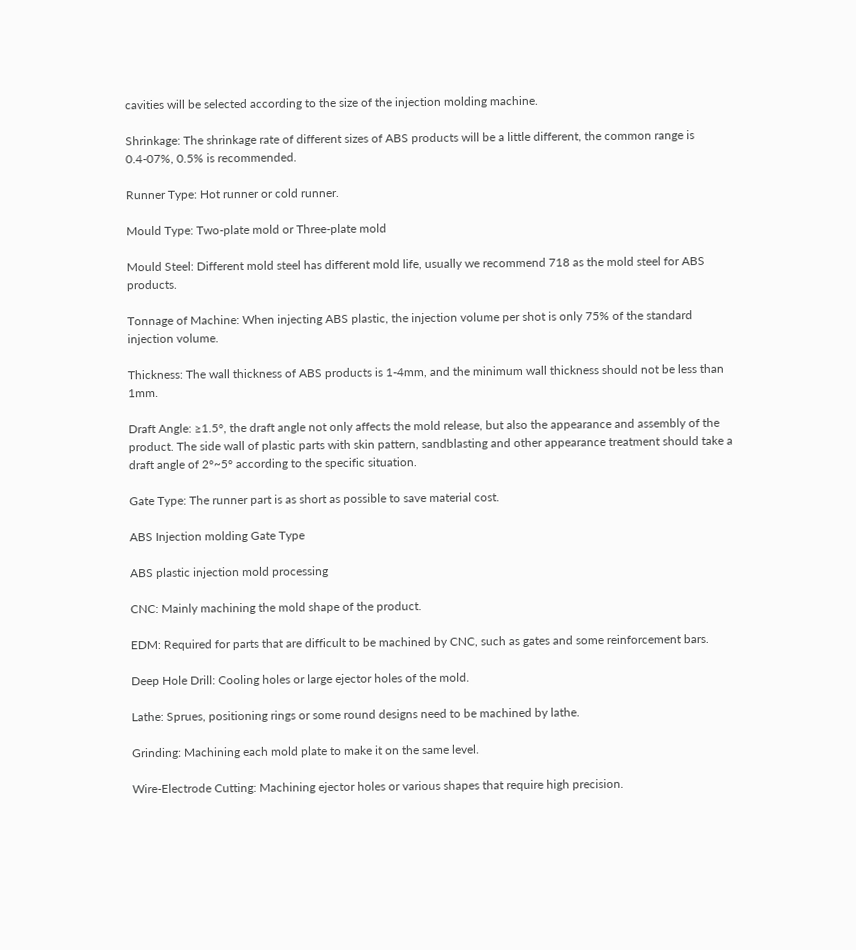cavities will be selected according to the size of the injection molding machine.

Shrinkage: The shrinkage rate of different sizes of ABS products will be a little different, the common range is 0.4-07%, 0.5% is recommended.

Runner Type: Hot runner or cold runner.

Mould Type: Two-plate mold or Three-plate mold

Mould Steel: Different mold steel has different mold life, usually we recommend 718 as the mold steel for ABS products.

Tonnage of Machine: When injecting ABS plastic, the injection volume per shot is only 75% of the standard injection volume.

Thickness: The wall thickness of ABS products is 1-4mm, and the minimum wall thickness should not be less than 1mm.

Draft Angle: ≥1.5°, the draft angle not only affects the mold release, but also the appearance and assembly of the product. The side wall of plastic parts with skin pattern, sandblasting and other appearance treatment should take a draft angle of 2°~5° according to the specific situation.

Gate Type: The runner part is as short as possible to save material cost.

ABS Injection molding Gate Type

ABS plastic injection mold processing

CNC: Mainly machining the mold shape of the product.

EDM: Required for parts that are difficult to be machined by CNC, such as gates and some reinforcement bars.

Deep Hole Drill: Cooling holes or large ejector holes of the mold.

Lathe: Sprues, positioning rings or some round designs need to be machined by lathe.

Grinding: Machining each mold plate to make it on the same level.

Wire-Electrode Cutting: Machining ejector holes or various shapes that require high precision.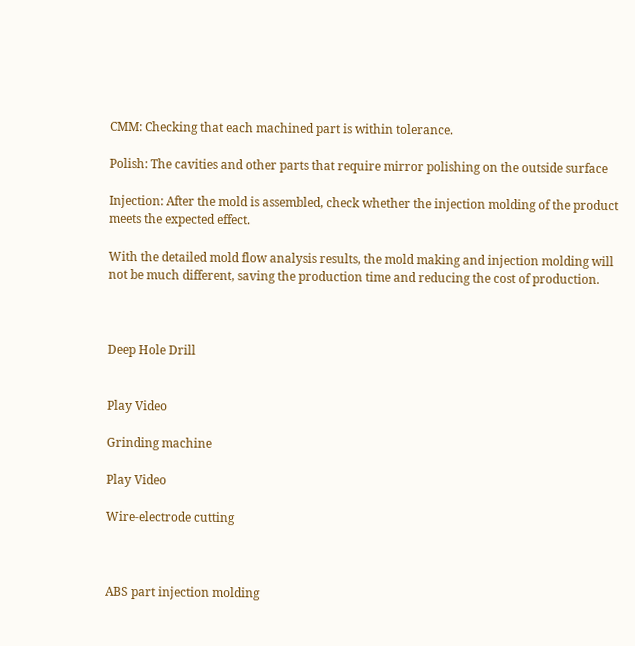CMM: Checking that each machined part is within tolerance.

Polish: The cavities and other parts that require mirror polishing on the outside surface

Injection: After the mold is assembled, check whether the injection molding of the product meets the expected effect.

With the detailed mold flow analysis results, the mold making and injection molding will not be much different, saving the production time and reducing the cost of production.



Deep Hole Drill


Play Video

Grinding machine

Play Video

Wire-electrode cutting



ABS part injection molding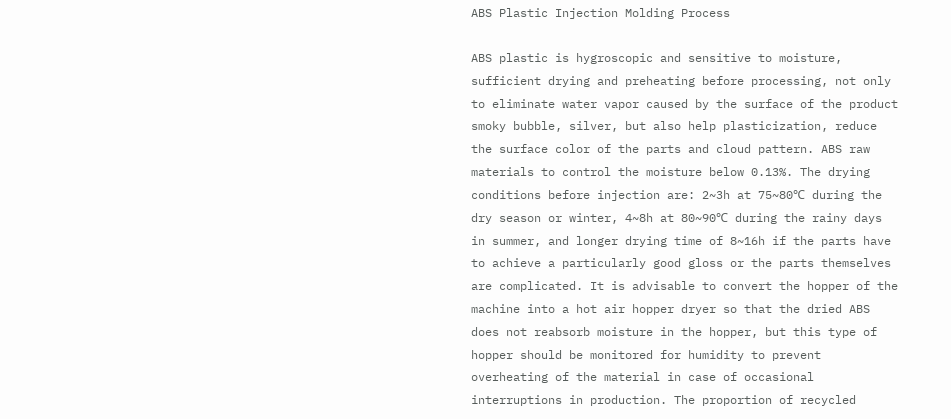ABS Plastic Injection Molding Process

ABS plastic is hygroscopic and sensitive to moisture, sufficient drying and preheating before processing, not only to eliminate water vapor caused by the surface of the product smoky bubble, silver, but also help plasticization, reduce the surface color of the parts and cloud pattern. ABS raw materials to control the moisture below 0.13%. The drying conditions before injection are: 2~3h at 75~80℃ during the dry season or winter, 4~8h at 80~90℃ during the rainy days in summer, and longer drying time of 8~16h if the parts have to achieve a particularly good gloss or the parts themselves are complicated. It is advisable to convert the hopper of the machine into a hot air hopper dryer so that the dried ABS does not reabsorb moisture in the hopper, but this type of hopper should be monitored for humidity to prevent overheating of the material in case of occasional interruptions in production. The proportion of recycled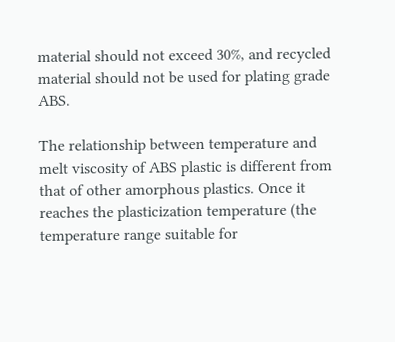material should not exceed 30%, and recycled material should not be used for plating grade ABS.

The relationship between temperature and melt viscosity of ABS plastic is different from that of other amorphous plastics. Once it reaches the plasticization temperature (the temperature range suitable for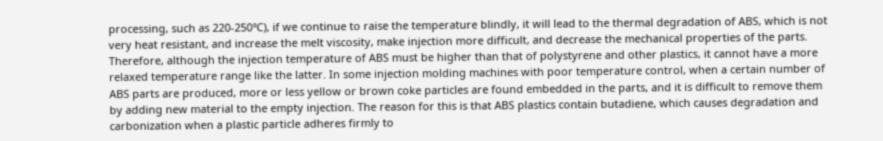processing, such as 220-250℃), if we continue to raise the temperature blindly, it will lead to the thermal degradation of ABS, which is not very heat resistant, and increase the melt viscosity, make injection more difficult, and decrease the mechanical properties of the parts. Therefore, although the injection temperature of ABS must be higher than that of polystyrene and other plastics, it cannot have a more relaxed temperature range like the latter. In some injection molding machines with poor temperature control, when a certain number of ABS parts are produced, more or less yellow or brown coke particles are found embedded in the parts, and it is difficult to remove them by adding new material to the empty injection. The reason for this is that ABS plastics contain butadiene, which causes degradation and carbonization when a plastic particle adheres firmly to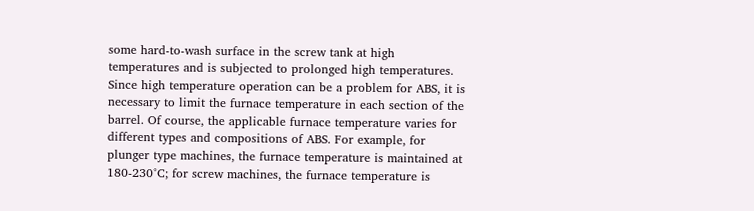some hard-to-wash surface in the screw tank at high temperatures and is subjected to prolonged high temperatures. Since high temperature operation can be a problem for ABS, it is necessary to limit the furnace temperature in each section of the barrel. Of course, the applicable furnace temperature varies for different types and compositions of ABS. For example, for plunger type machines, the furnace temperature is maintained at 180-230°C; for screw machines, the furnace temperature is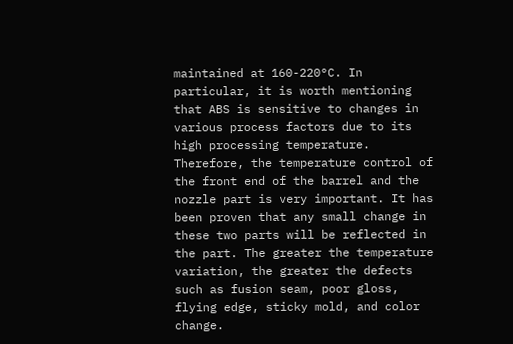maintained at 160-220°C. In particular, it is worth mentioning that ABS is sensitive to changes in various process factors due to its high processing temperature. Therefore, the temperature control of the front end of the barrel and the nozzle part is very important. It has been proven that any small change in these two parts will be reflected in the part. The greater the temperature variation, the greater the defects such as fusion seam, poor gloss, flying edge, sticky mold, and color change.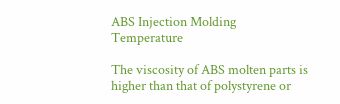ABS Injection Molding Temperature

The viscosity of ABS molten parts is higher than that of polystyrene or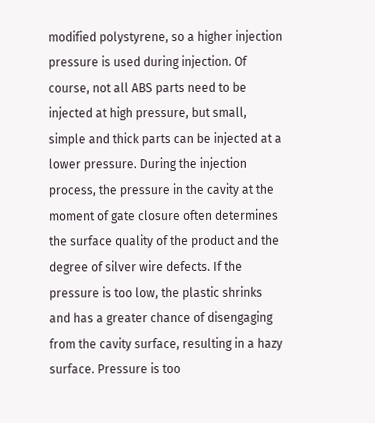modified polystyrene, so a higher injection pressure is used during injection. Of course, not all ABS parts need to be injected at high pressure, but small, simple and thick parts can be injected at a lower pressure. During the injection process, the pressure in the cavity at the moment of gate closure often determines the surface quality of the product and the degree of silver wire defects. If the pressure is too low, the plastic shrinks and has a greater chance of disengaging from the cavity surface, resulting in a hazy surface. Pressure is too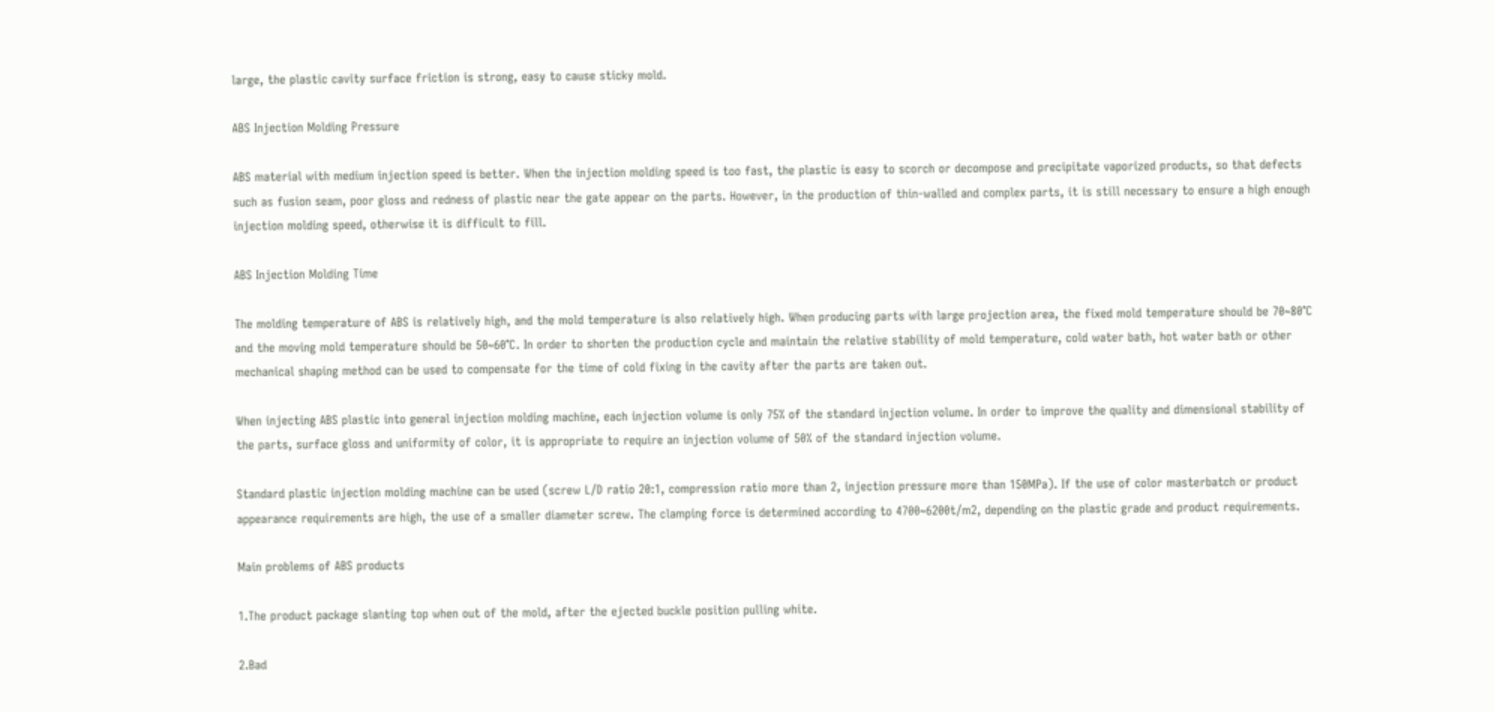large, the plastic cavity surface friction is strong, easy to cause sticky mold.

ABS Injection Molding Pressure

ABS material with medium injection speed is better. When the injection molding speed is too fast, the plastic is easy to scorch or decompose and precipitate vaporized products, so that defects such as fusion seam, poor gloss and redness of plastic near the gate appear on the parts. However, in the production of thin-walled and complex parts, it is still necessary to ensure a high enough injection molding speed, otherwise it is difficult to fill.

ABS Injection Molding Time

The molding temperature of ABS is relatively high, and the mold temperature is also relatively high. When producing parts with large projection area, the fixed mold temperature should be 70~80℃ and the moving mold temperature should be 50~60℃. In order to shorten the production cycle and maintain the relative stability of mold temperature, cold water bath, hot water bath or other mechanical shaping method can be used to compensate for the time of cold fixing in the cavity after the parts are taken out.

When injecting ABS plastic into general injection molding machine, each injection volume is only 75% of the standard injection volume. In order to improve the quality and dimensional stability of the parts, surface gloss and uniformity of color, it is appropriate to require an injection volume of 50% of the standard injection volume.

Standard plastic injection molding machine can be used (screw L/D ratio 20:1, compression ratio more than 2, injection pressure more than 150MPa). If the use of color masterbatch or product appearance requirements are high, the use of a smaller diameter screw. The clamping force is determined according to 4700~6200t/m2, depending on the plastic grade and product requirements.

Main problems of ABS products

1.The product package slanting top when out of the mold, after the ejected buckle position pulling white.

2.Bad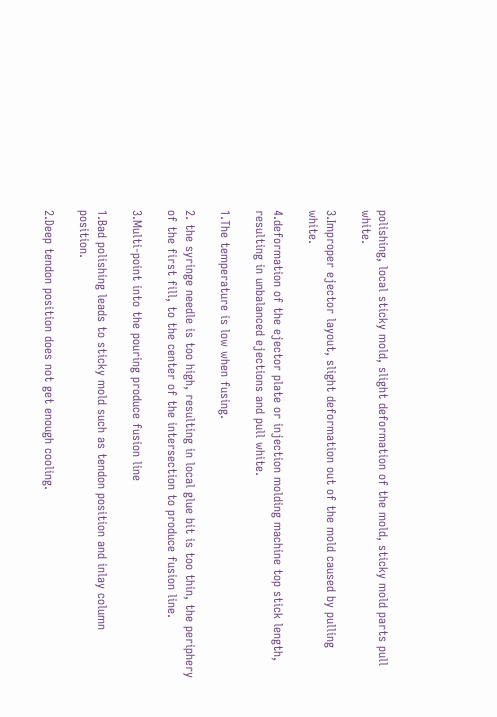polishing, local sticky mold, slight deformation of the mold, sticky mold parts pull white.

3.Improper ejector layout, slight deformation out of the mold caused by pulling white.

4.deformation of the ejector plate or injection molding machine top stick length, resulting in unbalanced ejections and pull white.

1.The temperature is low when fusing.

2. the syringe needle is too high, resulting in local glue bit is too thin, the periphery of the first fill, to the center of the intersection to produce fusion line.

3.Multi-point into the pouring produce fusion line

1.Bad polishing leads to sticky mold such as tendon position and inlay column position.

2.Deep tendon position does not get enough cooling.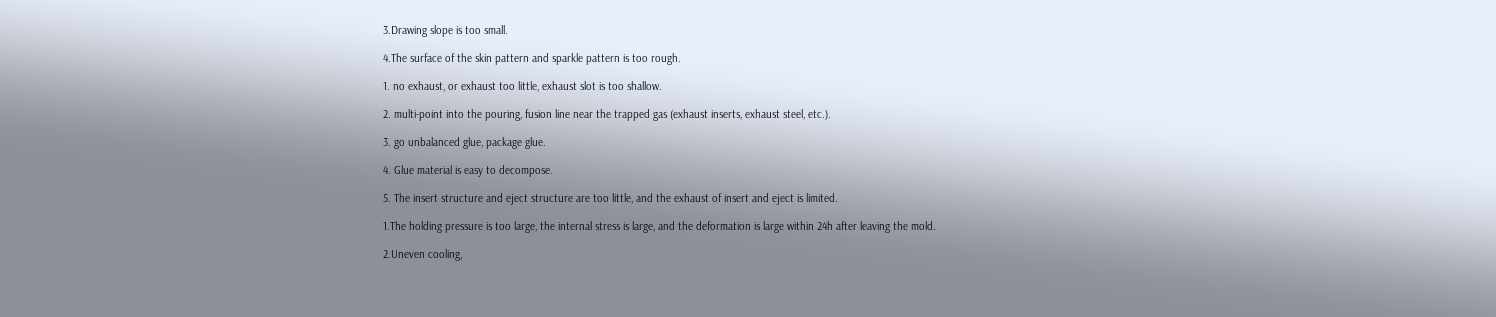3.Drawing slope is too small.

4.The surface of the skin pattern and sparkle pattern is too rough.

1. no exhaust, or exhaust too little, exhaust slot is too shallow.

2. multi-point into the pouring, fusion line near the trapped gas (exhaust inserts, exhaust steel, etc.).

3. go unbalanced glue, package glue.

4. Glue material is easy to decompose.

5. The insert structure and eject structure are too little, and the exhaust of insert and eject is limited.

1.The holding pressure is too large, the internal stress is large, and the deformation is large within 24h after leaving the mold.

2.Uneven cooling,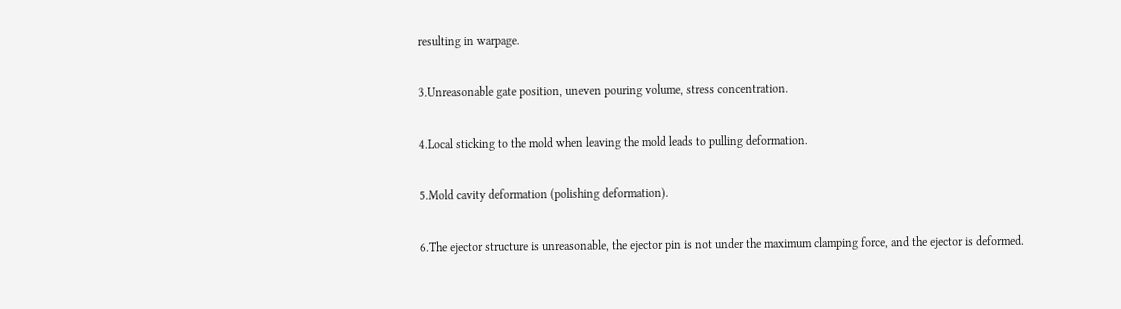resulting in warpage.

3.Unreasonable gate position, uneven pouring volume, stress concentration.

4.Local sticking to the mold when leaving the mold leads to pulling deformation.

5.Mold cavity deformation (polishing deformation).

6.The ejector structure is unreasonable, the ejector pin is not under the maximum clamping force, and the ejector is deformed.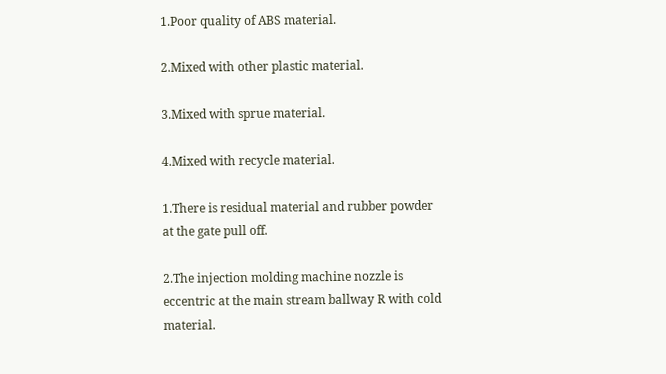1.Poor quality of ABS material.

2.Mixed with other plastic material.

3.Mixed with sprue material.

4.Mixed with recycle material.

1.There is residual material and rubber powder at the gate pull off.

2.The injection molding machine nozzle is eccentric at the main stream ballway R with cold material.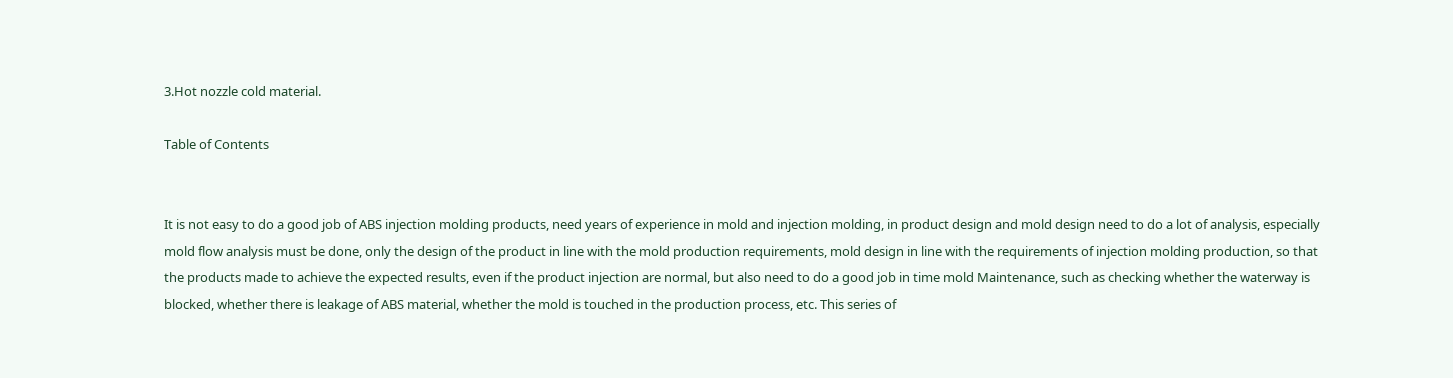3.Hot nozzle cold material.

Table of Contents


It is not easy to do a good job of ABS injection molding products, need years of experience in mold and injection molding, in product design and mold design need to do a lot of analysis, especially mold flow analysis must be done, only the design of the product in line with the mold production requirements, mold design in line with the requirements of injection molding production, so that the products made to achieve the expected results, even if the product injection are normal, but also need to do a good job in time mold Maintenance, such as checking whether the waterway is blocked, whether there is leakage of ABS material, whether the mold is touched in the production process, etc. This series of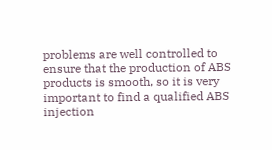problems are well controlled to ensure that the production of ABS products is smooth, so it is very important to find a qualified ABS injection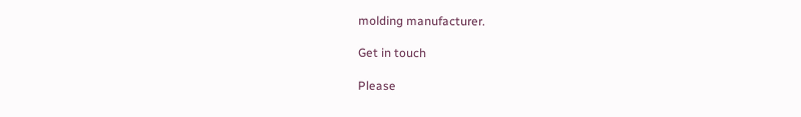molding manufacturer.

Get in touch

Please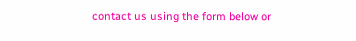contact us using the form below or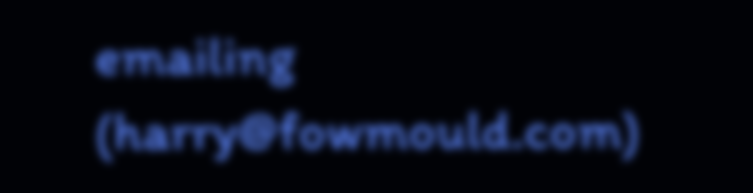emailing (harry@fowmould.com)